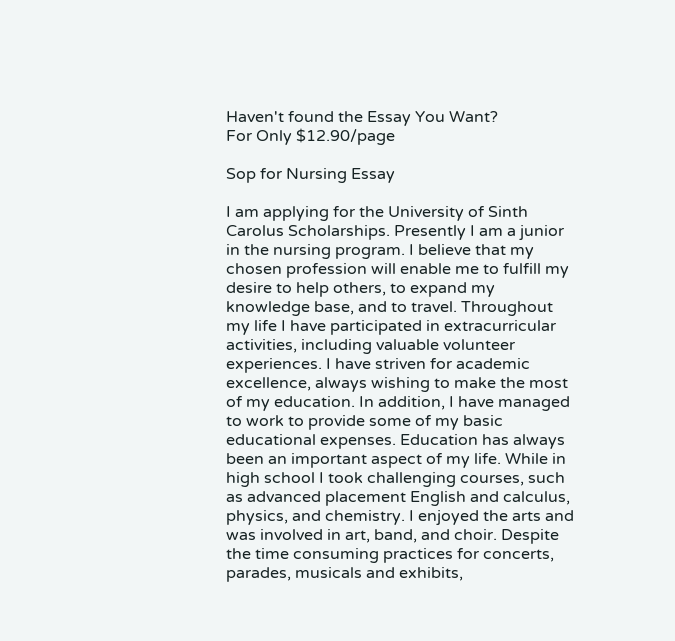Haven't found the Essay You Want?
For Only $12.90/page

Sop for Nursing Essay

I am applying for the University of Sinth Carolus Scholarships. Presently I am a junior in the nursing program. I believe that my chosen profession will enable me to fulfill my desire to help others, to expand my knowledge base, and to travel. Throughout my life I have participated in extracurricular activities, including valuable volunteer experiences. I have striven for academic excellence, always wishing to make the most of my education. In addition, I have managed to work to provide some of my basic educational expenses. Education has always been an important aspect of my life. While in high school I took challenging courses, such as advanced placement English and calculus, physics, and chemistry. I enjoyed the arts and was involved in art, band, and choir. Despite the time consuming practices for concerts, parades, musicals and exhibits,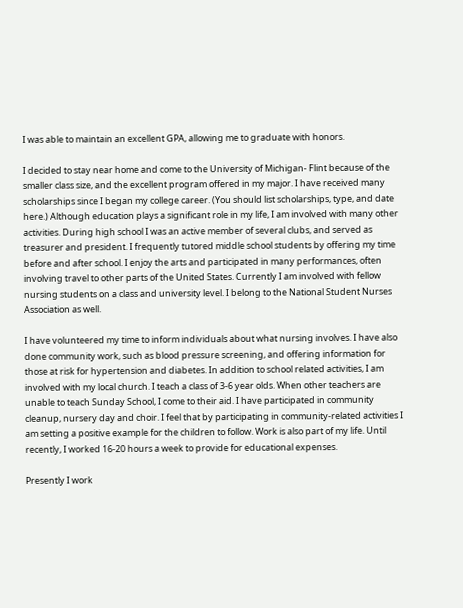I was able to maintain an excellent GPA, allowing me to graduate with honors.

I decided to stay near home and come to the University of Michigan- Flint because of the smaller class size, and the excellent program offered in my major. I have received many scholarships since I began my college career. (You should list scholarships, type, and date here.) Although education plays a significant role in my life, I am involved with many other activities. During high school I was an active member of several clubs, and served as treasurer and president. I frequently tutored middle school students by offering my time before and after school. I enjoy the arts and participated in many performances, often involving travel to other parts of the United States. Currently I am involved with fellow nursing students on a class and university level. I belong to the National Student Nurses Association as well.

I have volunteered my time to inform individuals about what nursing involves. I have also done community work, such as blood pressure screening, and offering information for those at risk for hypertension and diabetes. In addition to school related activities, I am involved with my local church. I teach a class of 3-6 year olds. When other teachers are unable to teach Sunday School, I come to their aid. I have participated in community cleanup, nursery day and choir. I feel that by participating in community-related activities I am setting a positive example for the children to follow. Work is also part of my life. Until recently, I worked 16-20 hours a week to provide for educational expenses.

Presently I work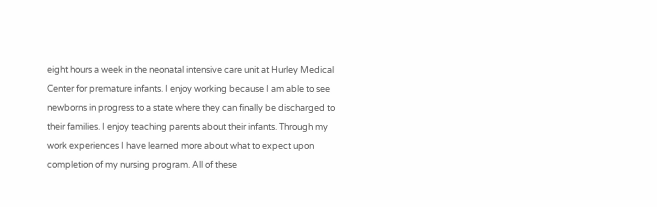eight hours a week in the neonatal intensive care unit at Hurley Medical Center for premature infants. I enjoy working because I am able to see newborns in progress to a state where they can finally be discharged to their families. I enjoy teaching parents about their infants. Through my work experiences I have learned more about what to expect upon completion of my nursing program. All of these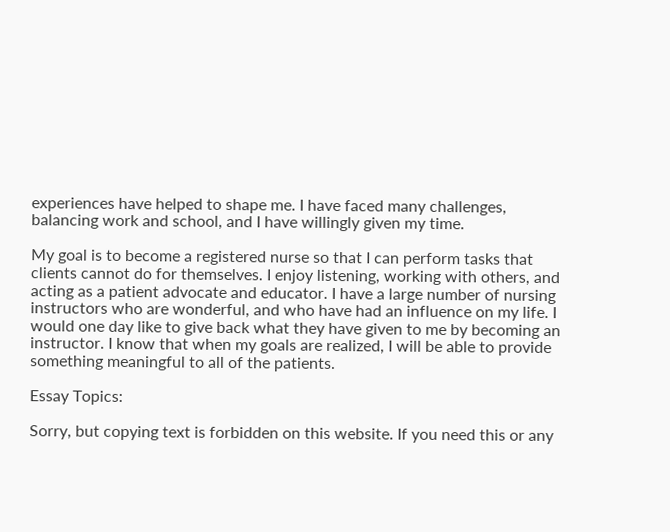experiences have helped to shape me. I have faced many challenges, balancing work and school, and I have willingly given my time.

My goal is to become a registered nurse so that I can perform tasks that clients cannot do for themselves. I enjoy listening, working with others, and acting as a patient advocate and educator. I have a large number of nursing instructors who are wonderful, and who have had an influence on my life. I would one day like to give back what they have given to me by becoming an instructor. I know that when my goals are realized, I will be able to provide something meaningful to all of the patients.

Essay Topics:

Sorry, but copying text is forbidden on this website. If you need this or any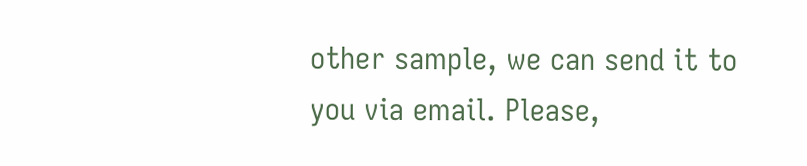other sample, we can send it to you via email. Please,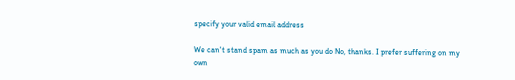specify your valid email address

We can't stand spam as much as you do No, thanks. I prefer suffering on my own